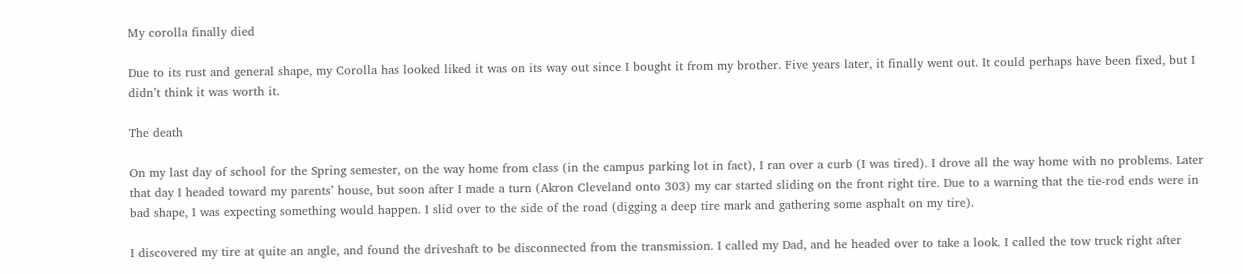My corolla finally died

Due to its rust and general shape, my Corolla has looked liked it was on its way out since I bought it from my brother. Five years later, it finally went out. It could perhaps have been fixed, but I didn’t think it was worth it.

The death

On my last day of school for the Spring semester, on the way home from class (in the campus parking lot in fact), I ran over a curb (I was tired). I drove all the way home with no problems. Later that day I headed toward my parents’ house, but soon after I made a turn (Akron Cleveland onto 303) my car started sliding on the front right tire. Due to a warning that the tie-rod ends were in bad shape, I was expecting something would happen. I slid over to the side of the road (digging a deep tire mark and gathering some asphalt on my tire).

I discovered my tire at quite an angle, and found the driveshaft to be disconnected from the transmission. I called my Dad, and he headed over to take a look. I called the tow truck right after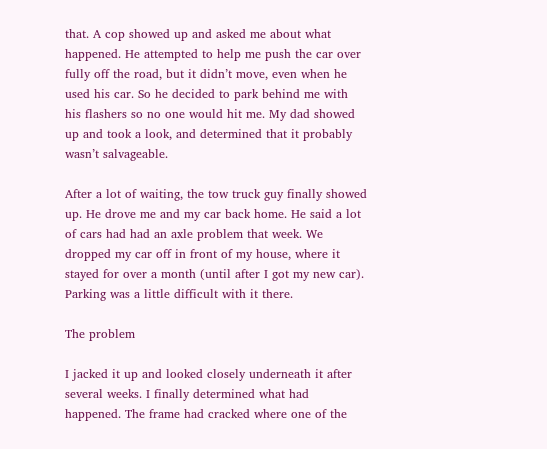that. A cop showed up and asked me about what happened. He attempted to help me push the car over fully off the road, but it didn’t move, even when he used his car. So he decided to park behind me with his flashers so no one would hit me. My dad showed up and took a look, and determined that it probably wasn’t salvageable.

After a lot of waiting, the tow truck guy finally showed up. He drove me and my car back home. He said a lot of cars had had an axle problem that week. We dropped my car off in front of my house, where it stayed for over a month (until after I got my new car). Parking was a little difficult with it there.

The problem

I jacked it up and looked closely underneath it after several weeks. I finally determined what had happened. The frame had cracked where one of the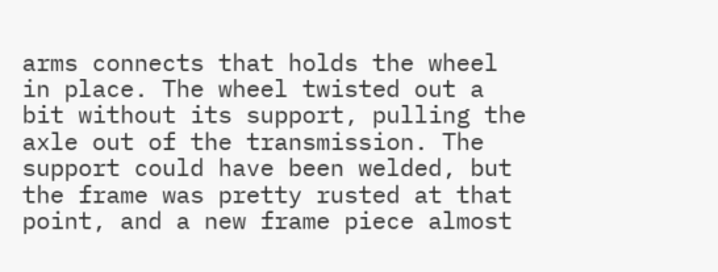arms connects that holds the wheel in place. The wheel twisted out a bit without its support, pulling the axle out of the transmission. The support could have been welded, but the frame was pretty rusted at that point, and a new frame piece almost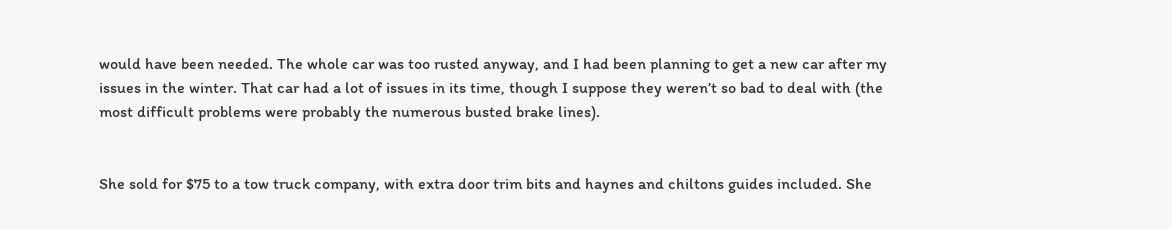would have been needed. The whole car was too rusted anyway, and I had been planning to get a new car after my issues in the winter. That car had a lot of issues in its time, though I suppose they weren’t so bad to deal with (the most difficult problems were probably the numerous busted brake lines).


She sold for $75 to a tow truck company, with extra door trim bits and haynes and chiltons guides included. She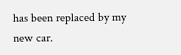has been replaced by my new car.